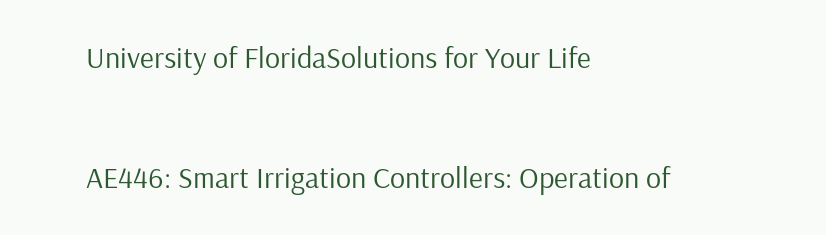University of FloridaSolutions for Your Life

AE446: Smart Irrigation Controllers: Operation of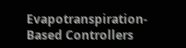Evapotranspiration-Based Controllers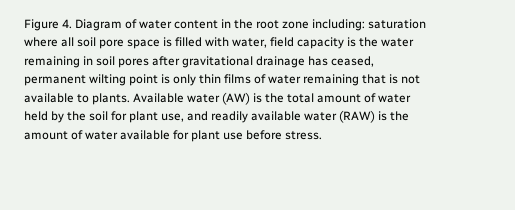Figure 4. Diagram of water content in the root zone including: saturation where all soil pore space is filled with water, field capacity is the water remaining in soil pores after gravitational drainage has ceased, permanent wilting point is only thin films of water remaining that is not available to plants. Available water (AW) is the total amount of water held by the soil for plant use, and readily available water (RAW) is the amount of water available for plant use before stress.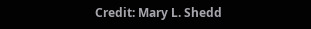Credit: Mary L. Shedd